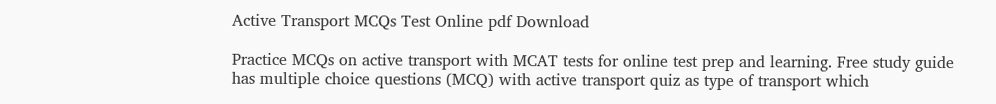Active Transport MCQs Test Online pdf Download

Practice MCQs on active transport with MCAT tests for online test prep and learning. Free study guide has multiple choice questions (MCQ) with active transport quiz as type of transport which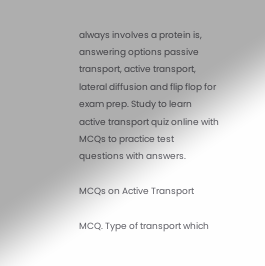always involves a protein is, answering options passive transport, active transport, lateral diffusion and flip flop for exam prep. Study to learn active transport quiz online with MCQs to practice test questions with answers.

MCQs on Active Transport

MCQ. Type of transport which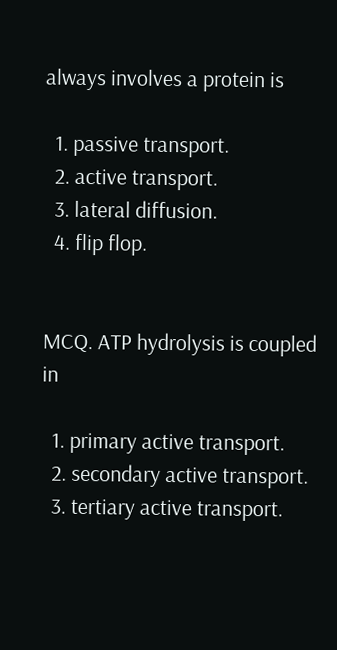always involves a protein is

  1. passive transport.
  2. active transport.
  3. lateral diffusion.
  4. flip flop.


MCQ. ATP hydrolysis is coupled in

  1. primary active transport.
  2. secondary active transport.
  3. tertiary active transport.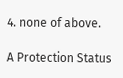4. none of above.

A Protection Status